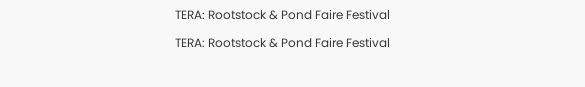TERA: Rootstock & Pond Faire Festival

TERA: Rootstock & Pond Faire Festival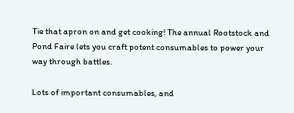Tie that apron on and get cooking! The annual Rootstock and Pond Faire lets you craft potent consumables to power your way through battles.

Lots of important consumables, and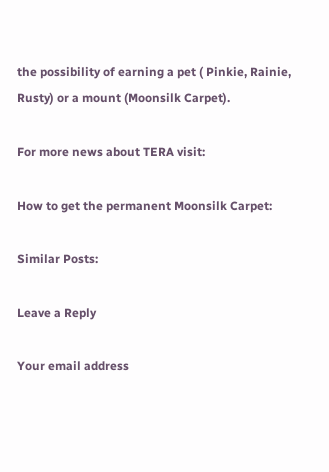the possibility of earning a pet ( Pinkie, Rainie, Rusty) or a mount (Moonsilk Carpet).

For more news about TERA visit:

How to get the permanent Moonsilk Carpet:

Similar Posts:

Leave a Reply

Your email address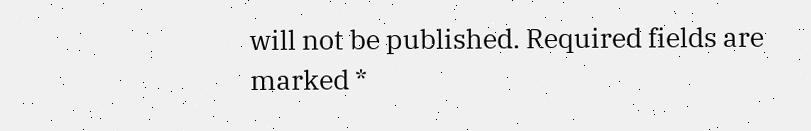will not be published. Required fields are marked *